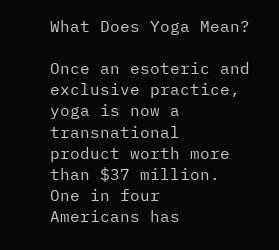What Does Yoga Mean?

Once an esoteric and exclusive practice, yoga is now a transnational product worth more than $37 million.  One in four Americans has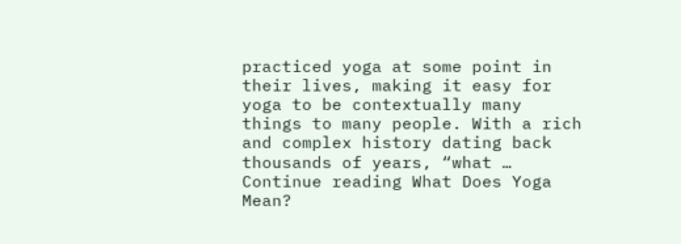practiced yoga at some point in their lives, making it easy for yoga to be contextually many things to many people. With a rich and complex history dating back thousands of years, “what … Continue reading What Does Yoga Mean?